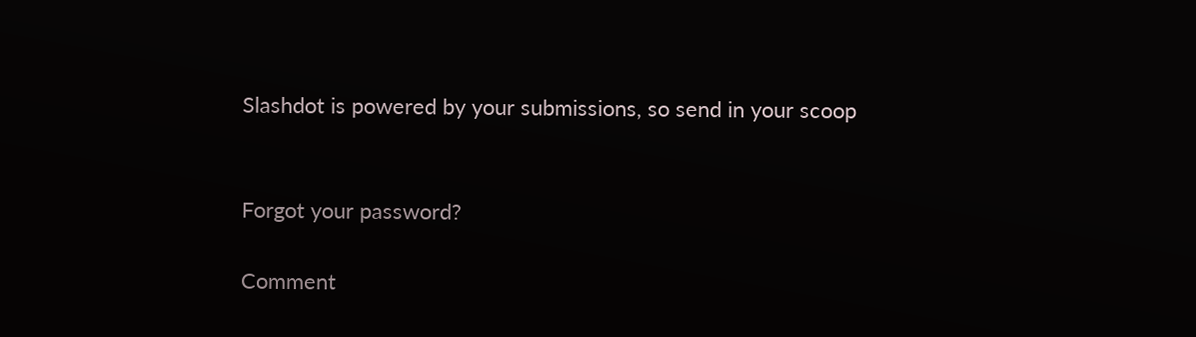Slashdot is powered by your submissions, so send in your scoop


Forgot your password?

Comment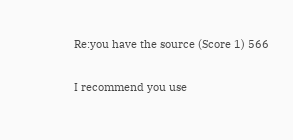Re:you have the source (Score 1) 566

I recommend you use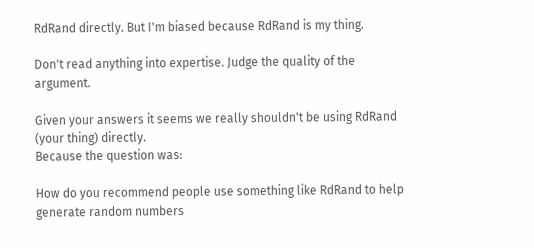RdRand directly. But I'm biased because RdRand is my thing.

Don't read anything into expertise. Judge the quality of the argument.

Given your answers it seems we really shouldn't be using RdRand (your thing) directly.
Because the question was:

How do you recommend people use something like RdRand to help generate random numbers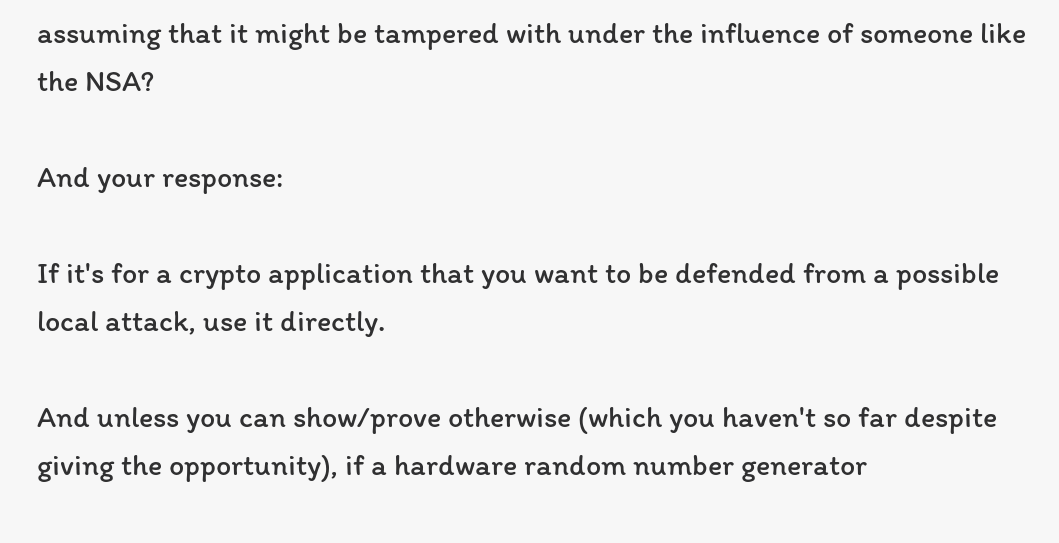assuming that it might be tampered with under the influence of someone like the NSA?

And your response:

If it's for a crypto application that you want to be defended from a possible local attack, use it directly.

And unless you can show/prove otherwise (which you haven't so far despite giving the opportunity), if a hardware random number generator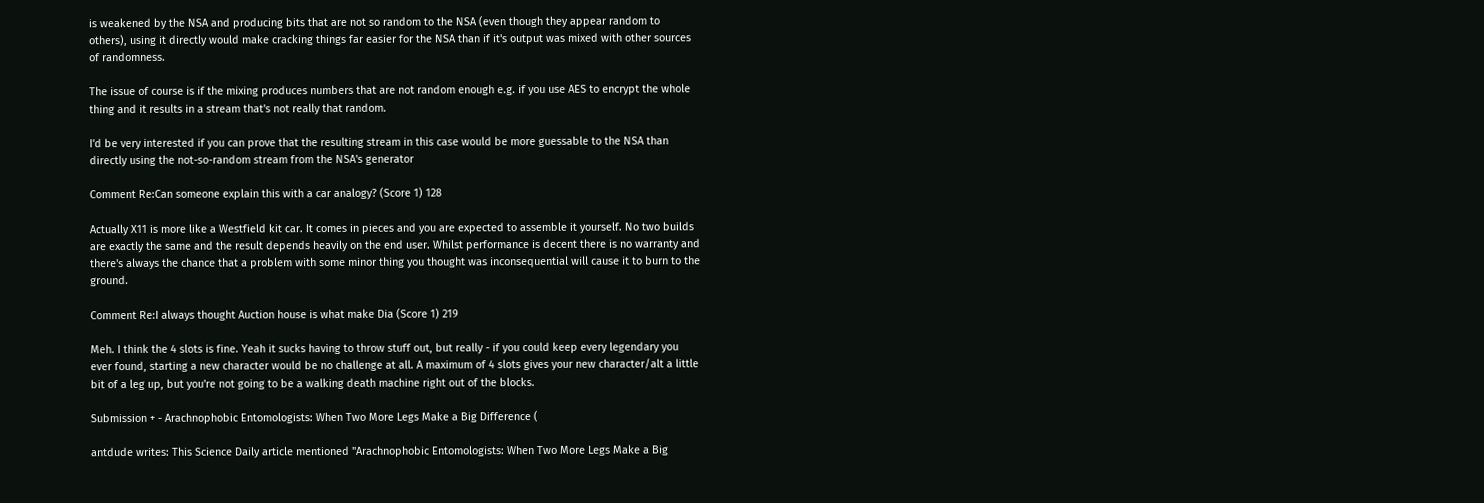is weakened by the NSA and producing bits that are not so random to the NSA (even though they appear random to others), using it directly would make cracking things far easier for the NSA than if it's output was mixed with other sources of randomness.

The issue of course is if the mixing produces numbers that are not random enough e.g. if you use AES to encrypt the whole thing and it results in a stream that's not really that random.

I'd be very interested if you can prove that the resulting stream in this case would be more guessable to the NSA than directly using the not-so-random stream from the NSA's generator

Comment Re:Can someone explain this with a car analogy? (Score 1) 128

Actually X11 is more like a Westfield kit car. It comes in pieces and you are expected to assemble it yourself. No two builds are exactly the same and the result depends heavily on the end user. Whilst performance is decent there is no warranty and there's always the chance that a problem with some minor thing you thought was inconsequential will cause it to burn to the ground.

Comment Re:I always thought Auction house is what make Dia (Score 1) 219

Meh. I think the 4 slots is fine. Yeah it sucks having to throw stuff out, but really - if you could keep every legendary you ever found, starting a new character would be no challenge at all. A maximum of 4 slots gives your new character/alt a little bit of a leg up, but you're not going to be a walking death machine right out of the blocks.

Submission + - Arachnophobic Entomologists: When Two More Legs Make a Big Difference (

antdude writes: This Science Daily article mentioned "Arachnophobic Entomologists: When Two More Legs Make a Big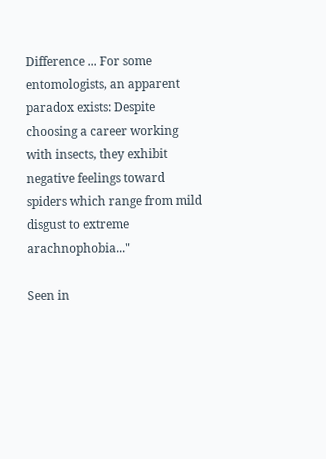Difference ... For some entomologists, an apparent paradox exists: Despite choosing a career working with insects, they exhibit negative feelings toward spiders which range from mild disgust to extreme arachnophobia..."

Seen in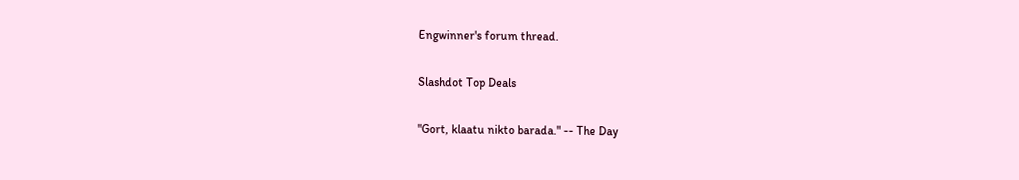Engwinner's forum thread.

Slashdot Top Deals

"Gort, klaatu nikto barada." -- The Day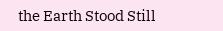the Earth Stood Still